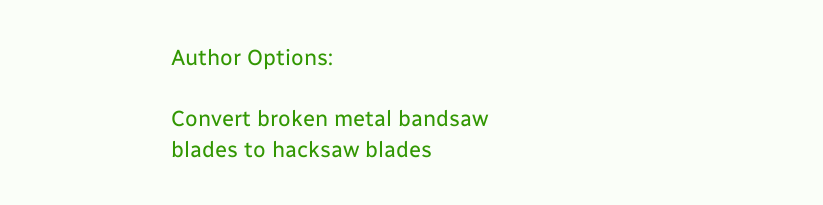Author Options:

Convert broken metal bandsaw blades to hacksaw blades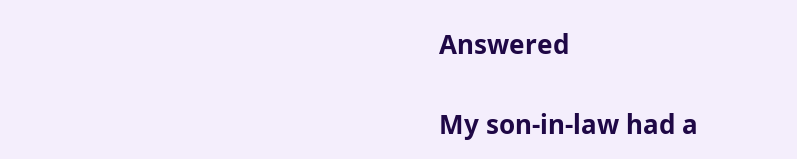Answered

My son-in-law had a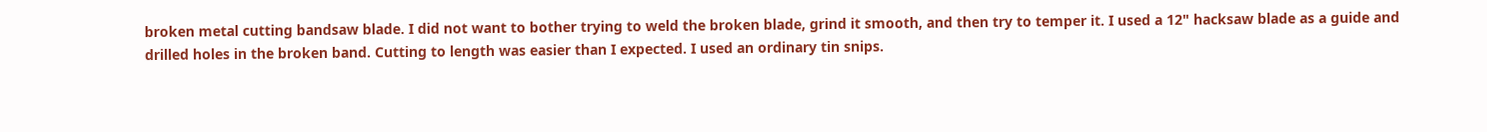broken metal cutting bandsaw blade. I did not want to bother trying to weld the broken blade, grind it smooth, and then try to temper it. I used a 12" hacksaw blade as a guide and drilled holes in the broken band. Cutting to length was easier than I expected. I used an ordinary tin snips.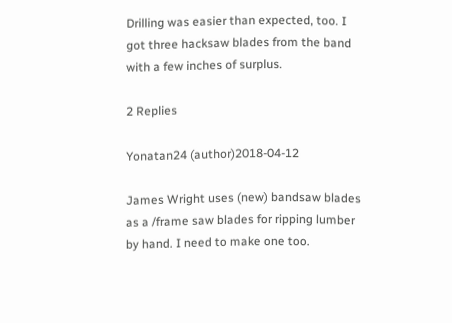Drilling was easier than expected, too. I got three hacksaw blades from the band with a few inches of surplus.

2 Replies

Yonatan24 (author)2018-04-12

James Wright uses (new) bandsaw blades as a /frame saw blades for ripping lumber by hand. I need to make one too.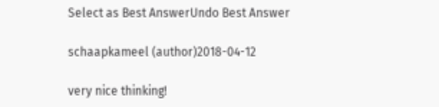Select as Best AnswerUndo Best Answer

schaapkameel (author)2018-04-12

very nice thinking!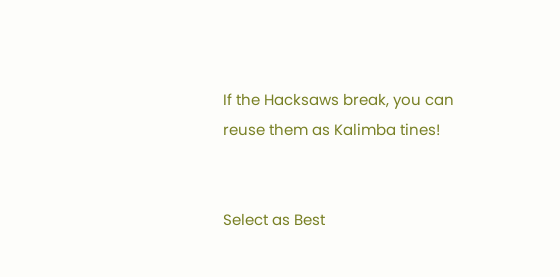If the Hacksaws break, you can reuse them as Kalimba tines!


Select as Best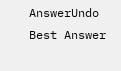AnswerUndo Best Answer